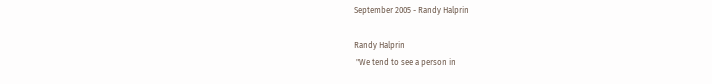September 2005 - Randy Halprin

Randy Halprin
 "We tend to see a person in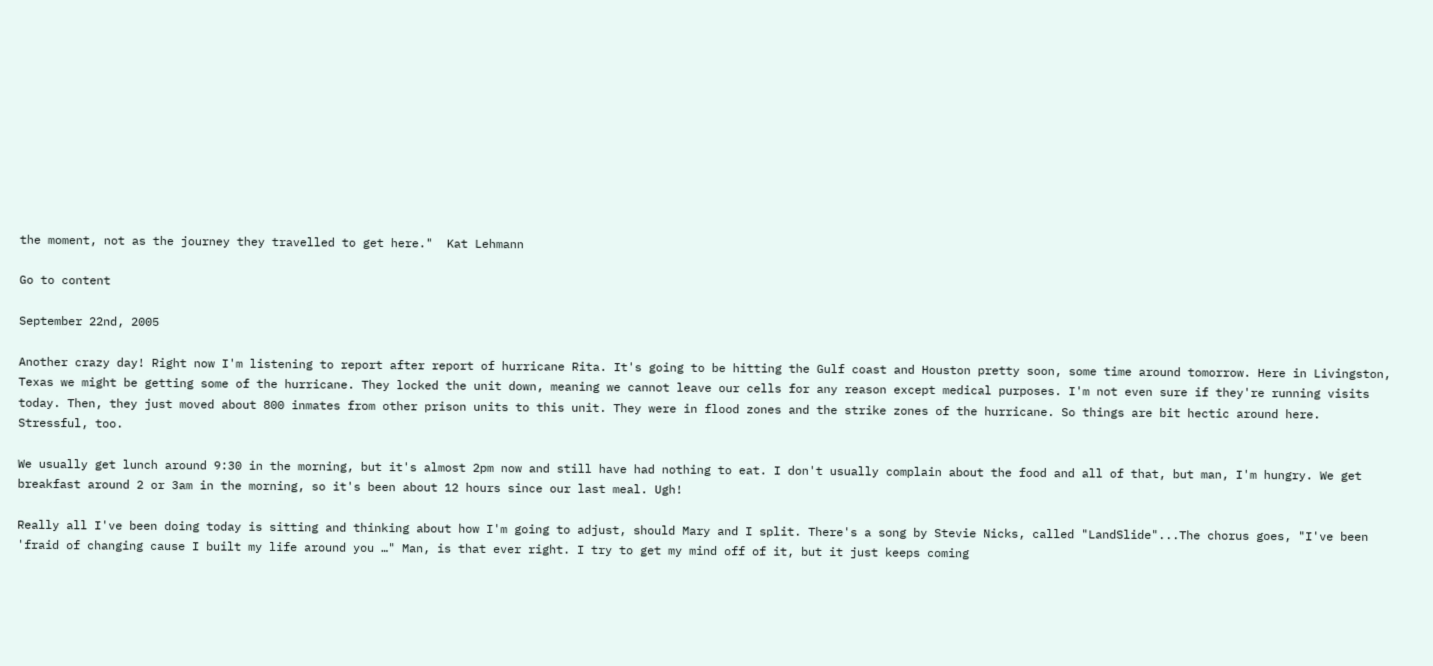the moment, not as the journey they travelled to get here."  Kat Lehmann

Go to content

September 22nd, 2005

Another crazy day! Right now I'm listening to report after report of hurricane Rita. It's going to be hitting the Gulf coast and Houston pretty soon, some time around tomorrow. Here in Livingston, Texas we might be getting some of the hurricane. They locked the unit down, meaning we cannot leave our cells for any reason except medical purposes. I'm not even sure if they're running visits today. Then, they just moved about 800 inmates from other prison units to this unit. They were in flood zones and the strike zones of the hurricane. So things are bit hectic around here. Stressful, too.

We usually get lunch around 9:30 in the morning, but it's almost 2pm now and still have had nothing to eat. I don't usually complain about the food and all of that, but man, I'm hungry. We get breakfast around 2 or 3am in the morning, so it's been about 12 hours since our last meal. Ugh!

Really all I've been doing today is sitting and thinking about how I'm going to adjust, should Mary and I split. There's a song by Stevie Nicks, called "LandSlide"...The chorus goes, "I've been 'fraid of changing cause I built my life around you …" Man, is that ever right. I try to get my mind off of it, but it just keeps coming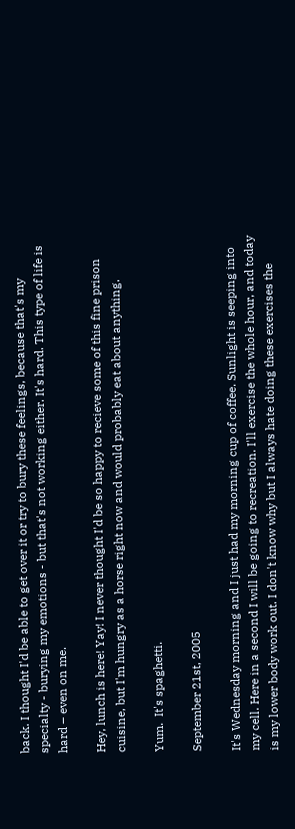back. I thought I'd be able to get over it or try to bury these feelings, because that's my specialty - burying my emotions - but that's not working either. It's hard. This type of life is hard – even on me.

Hey, lunch is here! Yay! I never thought I'd be so happy to recieve some of this fine prison cuisine, but I'm hungry as a horse right now and would probably eat about anything.

Yum.  It's spaghetti.

September 21st, 2005

It's Wednesday morning and I just had my morning cup of coffee. Sunlight is seeping into my cell. Here in a second I will be going to recreation. I'll exercise the whole hour, and today is my lower body work out. I don't know why but I always hate doing these exercises the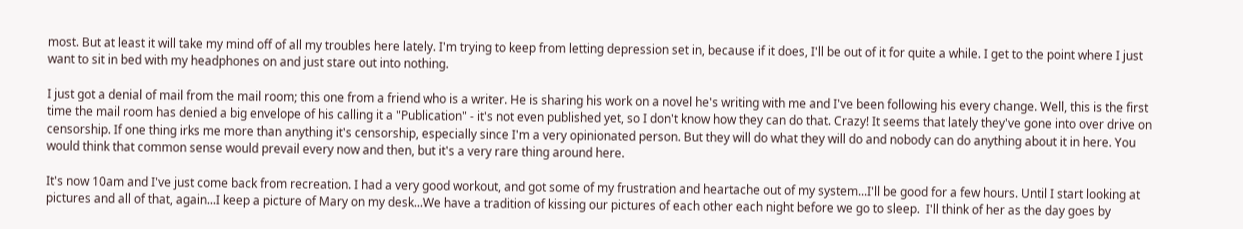most. But at least it will take my mind off of all my troubles here lately. I'm trying to keep from letting depression set in, because if it does, I'll be out of it for quite a while. I get to the point where I just want to sit in bed with my headphones on and just stare out into nothing.

I just got a denial of mail from the mail room; this one from a friend who is a writer. He is sharing his work on a novel he's writing with me and I've been following his every change. Well, this is the first time the mail room has denied a big envelope of his calling it a "Publication" - it's not even published yet, so I don't know how they can do that. Crazy! It seems that lately they've gone into over drive on censorship. If one thing irks me more than anything it's censorship, especially since I'm a very opinionated person. But they will do what they will do and nobody can do anything about it in here. You would think that common sense would prevail every now and then, but it's a very rare thing around here.

It's now 10am and I've just come back from recreation. I had a very good workout, and got some of my frustration and heartache out of my system...I'll be good for a few hours. Until I start looking at pictures and all of that, again...I keep a picture of Mary on my desk...We have a tradition of kissing our pictures of each other each night before we go to sleep.  I'll think of her as the day goes by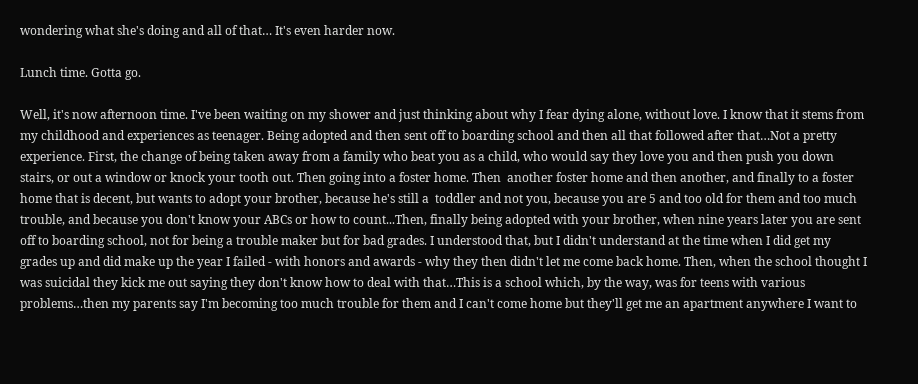wondering what she's doing and all of that… It's even harder now.

Lunch time. Gotta go.

Well, it's now afternoon time. I've been waiting on my shower and just thinking about why I fear dying alone, without love. I know that it stems from my childhood and experiences as teenager. Being adopted and then sent off to boarding school and then all that followed after that…Not a pretty experience. First, the change of being taken away from a family who beat you as a child, who would say they love you and then push you down stairs, or out a window or knock your tooth out. Then going into a foster home. Then  another foster home and then another, and finally to a foster home that is decent, but wants to adopt your brother, because he's still a  toddler and not you, because you are 5 and too old for them and too much trouble, and because you don't know your ABCs or how to count...Then, finally being adopted with your brother, when nine years later you are sent off to boarding school, not for being a trouble maker but for bad grades. I understood that, but I didn't understand at the time when I did get my grades up and did make up the year I failed - with honors and awards - why they then didn't let me come back home. Then, when the school thought I was suicidal they kick me out saying they don't know how to deal with that…This is a school which, by the way, was for teens with various problems…then my parents say I'm becoming too much trouble for them and I can't come home but they'll get me an apartment anywhere I want to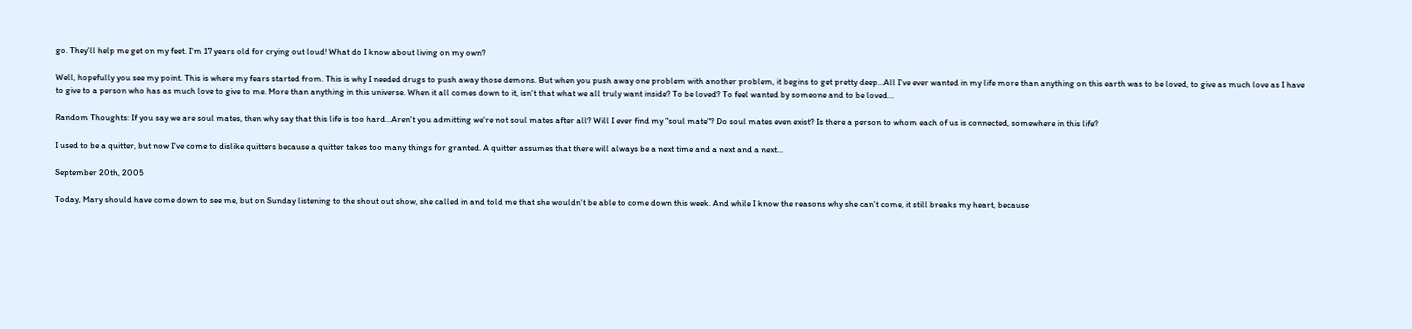go. They'll help me get on my feet. I'm 17 years old for crying out loud! What do I know about living on my own?

Well, hopefully you see my point. This is where my fears started from. This is why I needed drugs to push away those demons. But when you push away one problem with another problem, it begins to get pretty deep…All I've ever wanted in my life more than anything on this earth was to be loved, to give as much love as I have to give to a person who has as much love to give to me. More than anything in this universe. When it all comes down to it, isn't that what we all truly want inside? To be loved? To feel wanted by someone and to be loved…

Random Thoughts: If you say we are soul mates, then why say that this life is too hard…Aren't you admitting we're not soul mates after all? Will I ever find my "soul mate"? Do soul mates even exist? Is there a person to whom each of us is connected, somewhere in this life?

I used to be a quitter, but now I've come to dislike quitters because a quitter takes too many things for granted. A quitter assumes that there will always be a next time and a next and a next…

September 20th, 2005

Today, Mary should have come down to see me, but on Sunday listening to the shout out show, she called in and told me that she wouldn't be able to come down this week. And while I know the reasons why she can't come, it still breaks my heart, because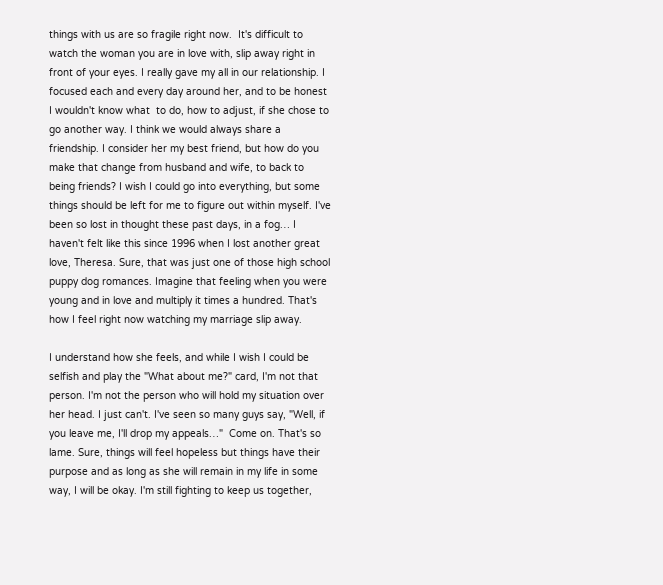things with us are so fragile right now.  It's difficult to watch the woman you are in love with, slip away right in front of your eyes. I really gave my all in our relationship. I focused each and every day around her, and to be honest I wouldn't know what  to do, how to adjust, if she chose to go another way. I think we would always share a friendship. I consider her my best friend, but how do you make that change from husband and wife, to back to being friends? I wish I could go into everything, but some things should be left for me to figure out within myself. I've been so lost in thought these past days, in a fog… I haven't felt like this since 1996 when I lost another great love, Theresa. Sure, that was just one of those high school puppy dog romances. Imagine that feeling when you were young and in love and multiply it times a hundred. That's how I feel right now watching my marriage slip away.

I understand how she feels, and while I wish I could be selfish and play the "What about me?" card, I'm not that person. I'm not the person who will hold my situation over her head. I just can't. I've seen so many guys say, "Well, if you leave me, I'll drop my appeals…"  Come on. That's so lame. Sure, things will feel hopeless but things have their purpose and as long as she will remain in my life in some way, I will be okay. I'm still fighting to keep us together,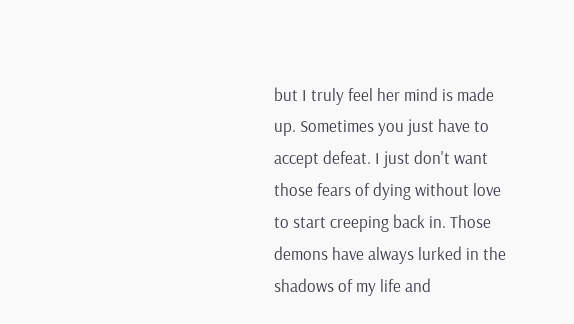but I truly feel her mind is made up. Sometimes you just have to accept defeat. I just don't want those fears of dying without love to start creeping back in. Those demons have always lurked in the shadows of my life and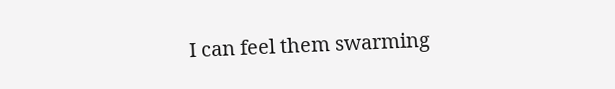I can feel them swarming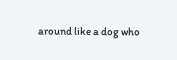around like a dog who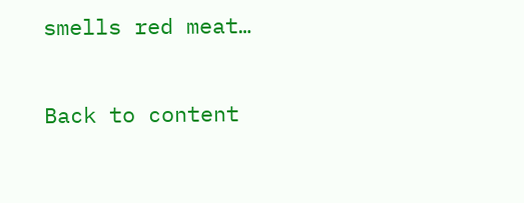smells red meat…

Back to content